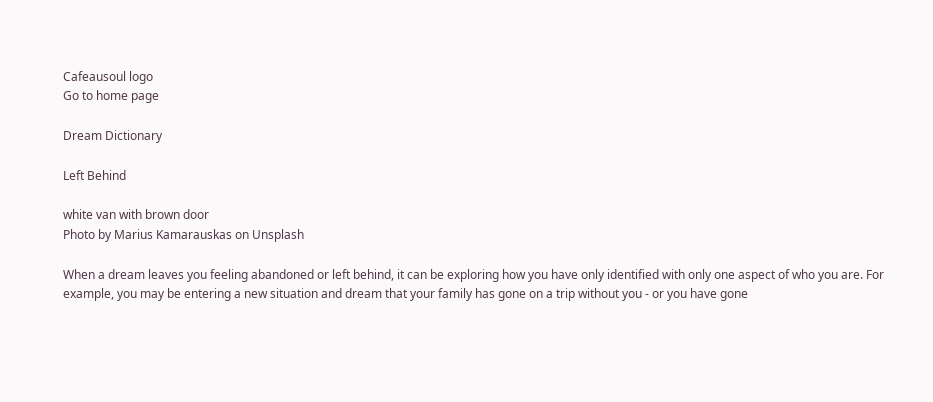Cafeausoul logo
Go to home page

Dream Dictionary

Left Behind

white van with brown door
Photo by Marius Kamarauskas on Unsplash

When a dream leaves you feeling abandoned or left behind, it can be exploring how you have only identified with only one aspect of who you are. For example, you may be entering a new situation and dream that your family has gone on a trip without you - or you have gone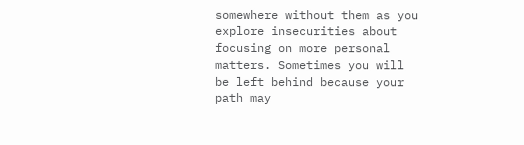somewhere without them as you explore insecurities about focusing on more personal matters. Sometimes you will be left behind because your path may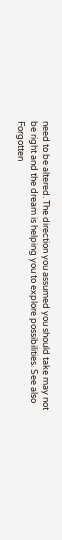need to be altered. The direction you assumed you should take may not be right and the dream is helping you to explore possibilities. See also Forgotten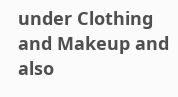under Clothing and Makeup and also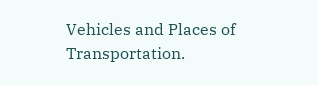Vehicles and Places of Transportation.